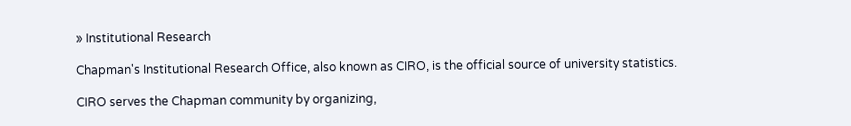» Institutional Research

Chapman's Institutional Research Office, also known as CIRO, is the official source of university statistics.

CIRO serves the Chapman community by organizing,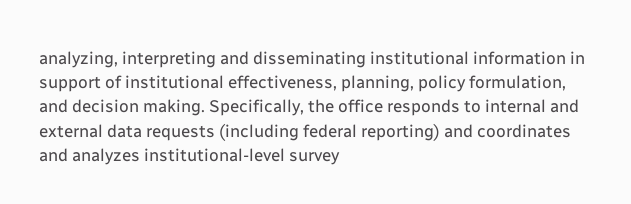analyzing, interpreting and disseminating institutional information in support of institutional effectiveness, planning, policy formulation, and decision making. Specifically, the office responds to internal and external data requests (including federal reporting) and coordinates and analyzes institutional-level survey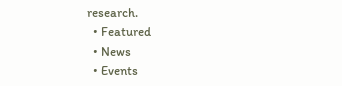research.
  • Featured
  • News
  • Events